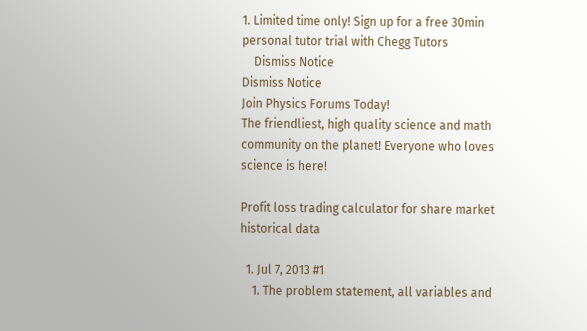1. Limited time only! Sign up for a free 30min personal tutor trial with Chegg Tutors
    Dismiss Notice
Dismiss Notice
Join Physics Forums Today!
The friendliest, high quality science and math community on the planet! Everyone who loves science is here!

Profit loss trading calculator for share market historical data

  1. Jul 7, 2013 #1
    1. The problem statement, all variables and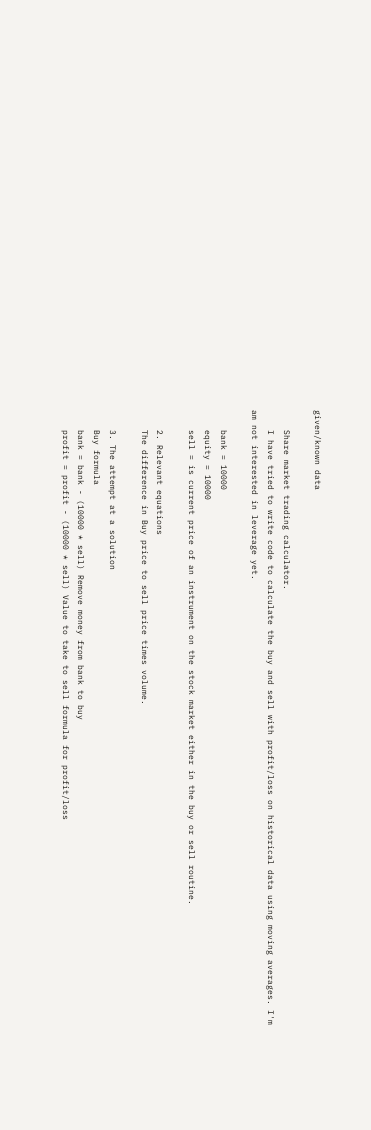given/known data

    Share market trading calculator.
    I have tried to write code to calculate the buy and sell with profit/loss on historical data using moving averages. I'm am not interested in leverage yet.

    bank = 10000
    equity = 10000
    sell = is current price of an instrument on the stock market either in the buy or sell routine.

    2. Relevant equations
    The difference in Buy price to sell price times volume.

    3. The attempt at a solution
    Buy formula
    bank = bank - (10000 * sell) Remove money from bank to buy
    profit = profit - (10000 * sell) Value to take to sell formula for profit/loss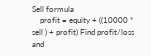Sell formula
    profit = equity + ((10000 * sell ) + profit) Find profit/loss and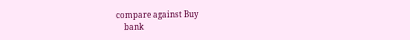compare against Buy
    bank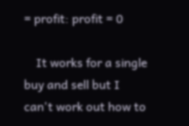= profit: profit = 0

    It works for a single buy and sell but I can't work out how to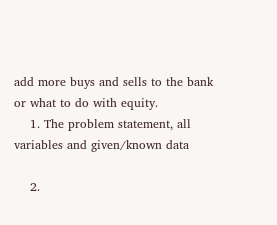add more buys and sells to the bank or what to do with equity.
    1. The problem statement, all variables and given/known data

    2.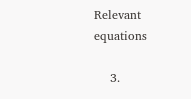Relevant equations

    3.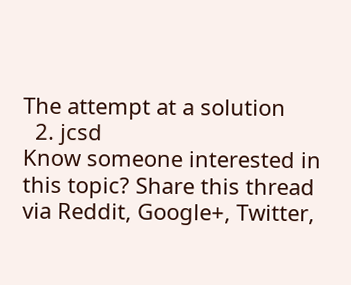The attempt at a solution
  2. jcsd
Know someone interested in this topic? Share this thread via Reddit, Google+, Twitter,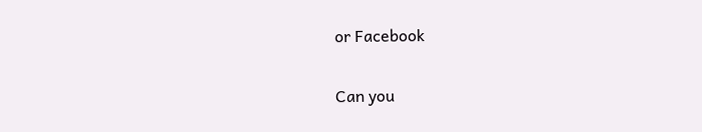or Facebook

Can you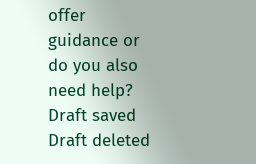offer guidance or do you also need help?
Draft saved Draft deleted